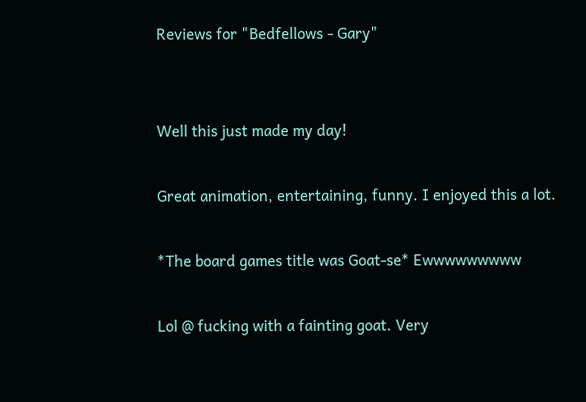Reviews for "Bedfellows - Gary"


Well this just made my day!

Great animation, entertaining, funny. I enjoyed this a lot.

*The board games title was Goat-se* Ewwwwwwwww

Lol @ fucking with a fainting goat. Very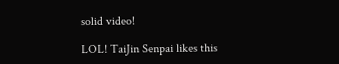solid video!

LOL! TaiJin Senpai likes this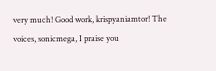very much! Good work, krispyaniamtor! The voices, sonicmega, I praise you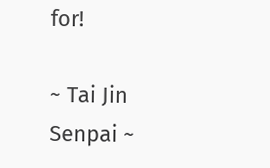for!

~ Tai Jin Senpai ~